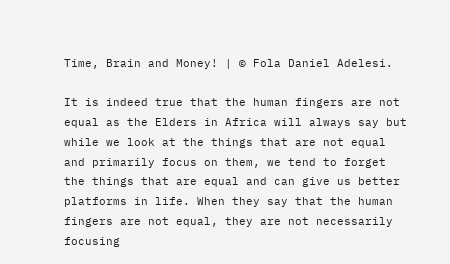Time, Brain and Money! | © Fola Daniel Adelesi.

It is indeed true that the human fingers are not equal as the Elders in Africa will always say but while we look at the things that are not equal and primarily focus on them, we tend to forget the things that are equal and can give us better platforms in life. When they say that the human fingers are not equal, they are not necessarily focusing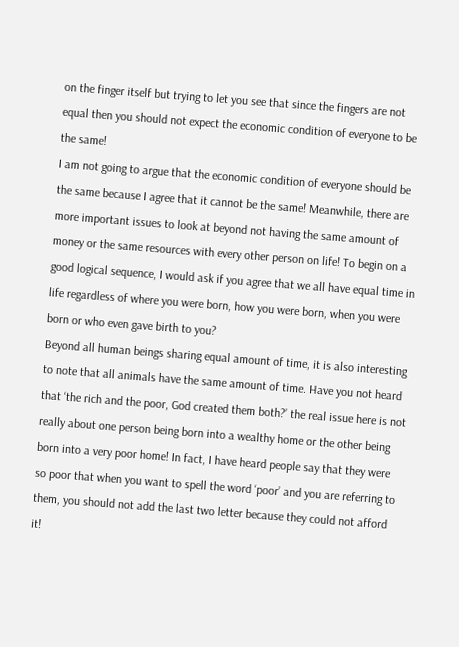on the finger itself but trying to let you see that since the fingers are not equal then you should not expect the economic condition of everyone to be the same!
I am not going to argue that the economic condition of everyone should be the same because I agree that it cannot be the same! Meanwhile, there are more important issues to look at beyond not having the same amount of money or the same resources with every other person on life! To begin on a good logical sequence, I would ask if you agree that we all have equal time in life regardless of where you were born, how you were born, when you were born or who even gave birth to you?
Beyond all human beings sharing equal amount of time, it is also interesting to note that all animals have the same amount of time. Have you not heard that ‘the rich and the poor, God created them both?’ the real issue here is not really about one person being born into a wealthy home or the other being born into a very poor home! In fact, I have heard people say that they were so poor that when you want to spell the word ‘poor’ and you are referring to them, you should not add the last two letter because they could not afford it!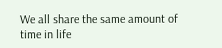We all share the same amount of time in life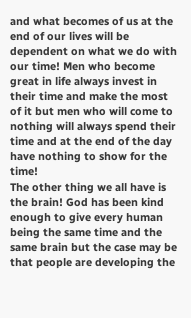and what becomes of us at the end of our lives will be dependent on what we do with our time! Men who become great in life always invest in their time and make the most of it but men who will come to nothing will always spend their time and at the end of the day have nothing to show for the time!
The other thing we all have is the brain! God has been kind enough to give every human being the same time and the same brain but the case may be that people are developing the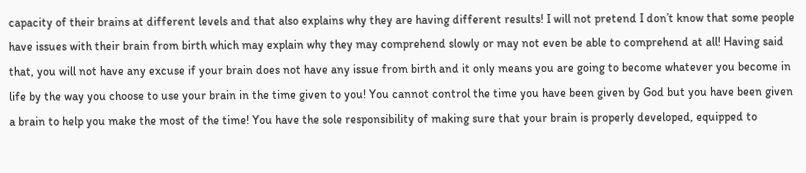capacity of their brains at different levels and that also explains why they are having different results! I will not pretend I don’t know that some people have issues with their brain from birth which may explain why they may comprehend slowly or may not even be able to comprehend at all! Having said that, you will not have any excuse if your brain does not have any issue from birth and it only means you are going to become whatever you become in life by the way you choose to use your brain in the time given to you! You cannot control the time you have been given by God but you have been given a brain to help you make the most of the time! You have the sole responsibility of making sure that your brain is properly developed, equipped to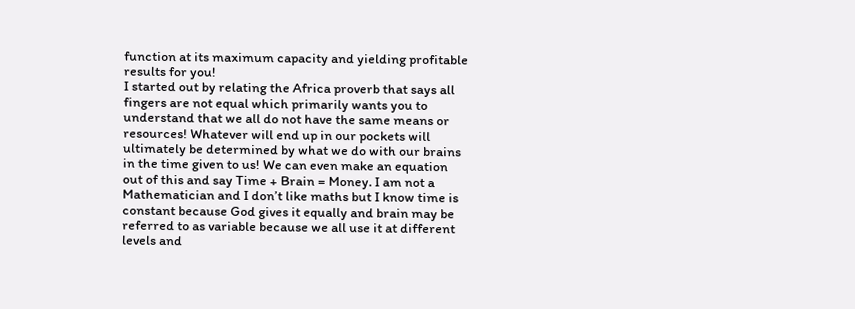function at its maximum capacity and yielding profitable results for you!
I started out by relating the Africa proverb that says all fingers are not equal which primarily wants you to understand that we all do not have the same means or resources! Whatever will end up in our pockets will ultimately be determined by what we do with our brains in the time given to us! We can even make an equation out of this and say Time + Brain = Money. I am not a Mathematician and I don’t like maths but I know time is constant because God gives it equally and brain may be referred to as variable because we all use it at different levels and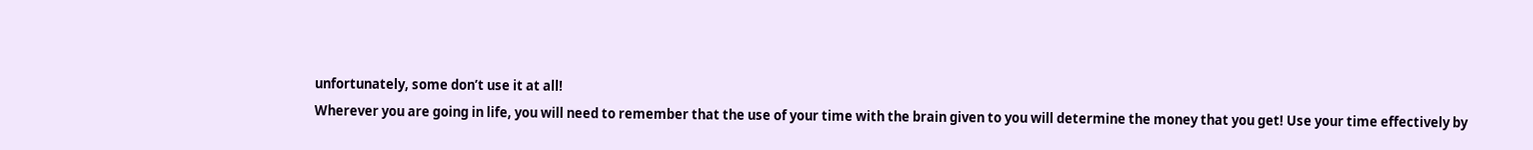unfortunately, some don’t use it at all!
Wherever you are going in life, you will need to remember that the use of your time with the brain given to you will determine the money that you get! Use your time effectively by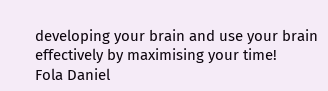developing your brain and use your brain effectively by maximising your time!
Fola Daniel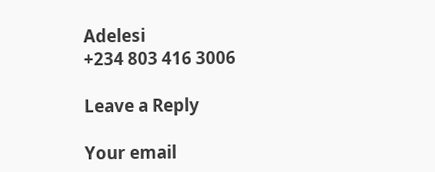Adelesi
+234 803 416 3006

Leave a Reply

Your email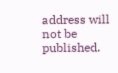address will not be published.